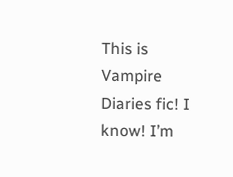This is Vampire Diaries fic! I know! I’m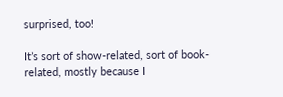surprised, too!

It’s sort of show-related, sort of book-related, mostly because I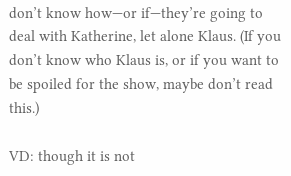don’t know how—or if—they’re going to deal with Katherine, let alone Klaus. (If you don’t know who Klaus is, or if you want to be spoiled for the show, maybe don’t read this.)

VD: though it is not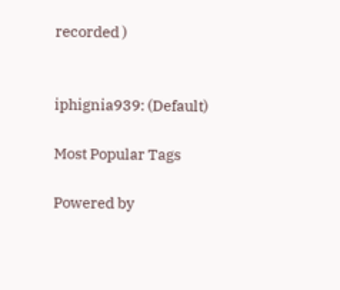recorded )


iphignia939: (Default)

Most Popular Tags

Powered by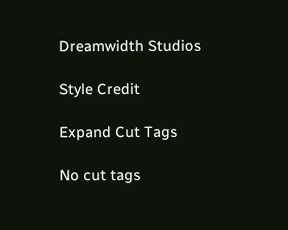Dreamwidth Studios

Style Credit

Expand Cut Tags

No cut tags